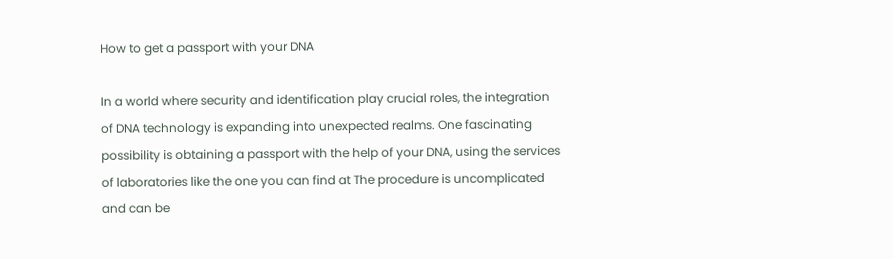How to get a passport with your DNA

In a world where security and identification play crucial roles, the integration of DNA technology is expanding into unexpected realms. One fascinating possibility is obtaining a passport with the help of your DNA, using the services of laboratories like the one you can find at The procedure is uncomplicated and can be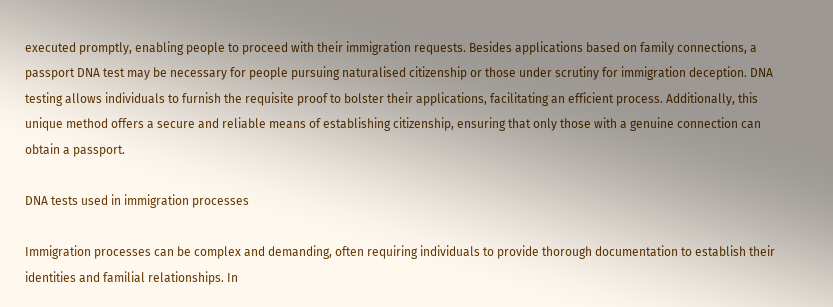executed promptly, enabling people to proceed with their immigration requests. Besides applications based on family connections, a passport DNA test may be necessary for people pursuing naturalised citizenship or those under scrutiny for immigration deception. DNA testing allows individuals to furnish the requisite proof to bolster their applications, facilitating an efficient process. Additionally, this unique method offers a secure and reliable means of establishing citizenship, ensuring that only those with a genuine connection can obtain a passport.

DNA tests used in immigration processes

Immigration processes can be complex and demanding, often requiring individuals to provide thorough documentation to establish their identities and familial relationships. In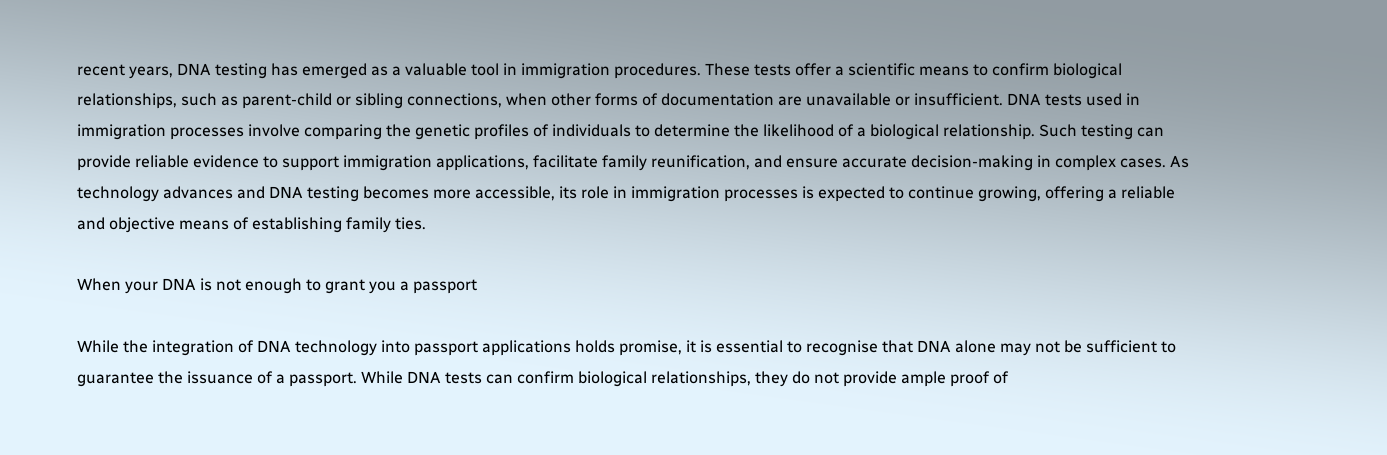recent years, DNA testing has emerged as a valuable tool in immigration procedures. These tests offer a scientific means to confirm biological relationships, such as parent-child or sibling connections, when other forms of documentation are unavailable or insufficient. DNA tests used in immigration processes involve comparing the genetic profiles of individuals to determine the likelihood of a biological relationship. Such testing can provide reliable evidence to support immigration applications, facilitate family reunification, and ensure accurate decision-making in complex cases. As technology advances and DNA testing becomes more accessible, its role in immigration processes is expected to continue growing, offering a reliable and objective means of establishing family ties.

When your DNA is not enough to grant you a passport

While the integration of DNA technology into passport applications holds promise, it is essential to recognise that DNA alone may not be sufficient to guarantee the issuance of a passport. While DNA tests can confirm biological relationships, they do not provide ample proof of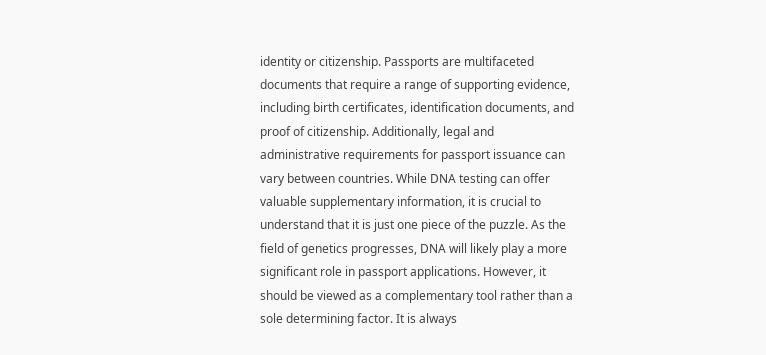identity or citizenship. Passports are multifaceted documents that require a range of supporting evidence, including birth certificates, identification documents, and proof of citizenship. Additionally, legal and administrative requirements for passport issuance can vary between countries. While DNA testing can offer valuable supplementary information, it is crucial to understand that it is just one piece of the puzzle. As the field of genetics progresses, DNA will likely play a more significant role in passport applications. However, it should be viewed as a complementary tool rather than a sole determining factor. It is always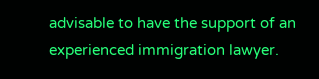advisable to have the support of an experienced immigration lawyer.